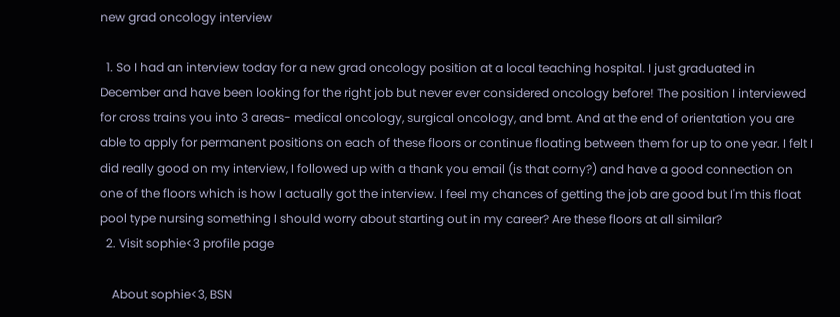new grad oncology interview

  1. So I had an interview today for a new grad oncology position at a local teaching hospital. I just graduated in December and have been looking for the right job but never ever considered oncology before! The position I interviewed for cross trains you into 3 areas- medical oncology, surgical oncology, and bmt. And at the end of orientation you are able to apply for permanent positions on each of these floors or continue floating between them for up to one year. I felt I did really good on my interview, I followed up with a thank you email (is that corny?) and have a good connection on one of the floors which is how I actually got the interview. I feel my chances of getting the job are good but I'm this float pool type nursing something I should worry about starting out in my career? Are these floors at all similar?
  2. Visit sophie<3 profile page

    About sophie<3, BSN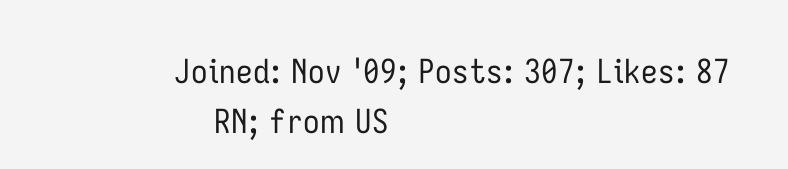Joined: Nov '09; Posts: 307; Likes: 87
    RN; from US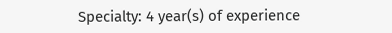Specialty: 4 year(s) of experience